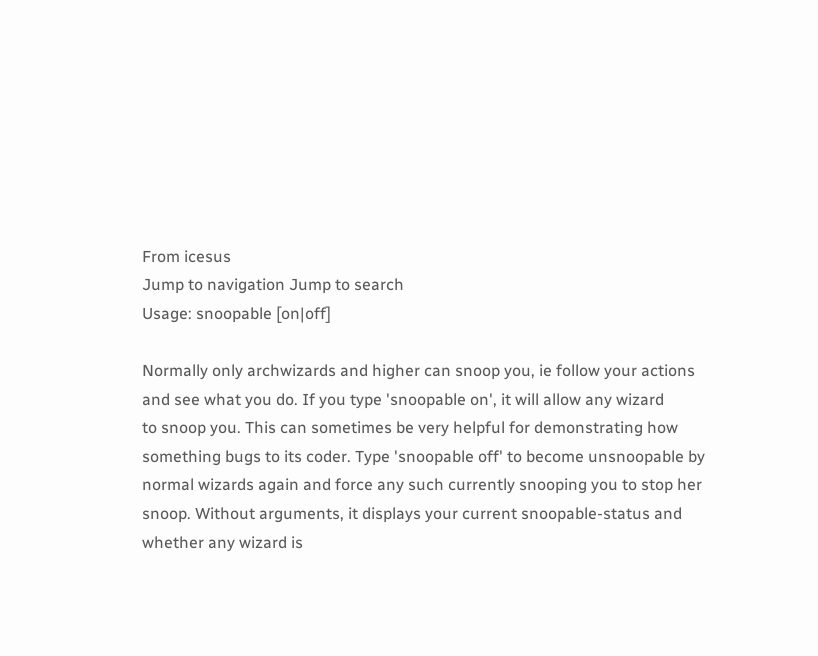From icesus
Jump to navigation Jump to search
Usage: snoopable [on|off]

Normally only archwizards and higher can snoop you, ie follow your actions
and see what you do. If you type 'snoopable on', it will allow any wizard
to snoop you. This can sometimes be very helpful for demonstrating how
something bugs to its coder. Type 'snoopable off' to become unsnoopable by
normal wizards again and force any such currently snooping you to stop her
snoop. Without arguments, it displays your current snoopable-status and
whether any wizard is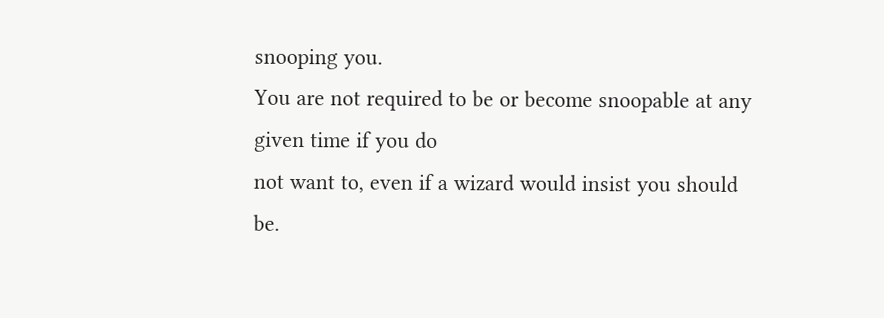snooping you.
You are not required to be or become snoopable at any given time if you do
not want to, even if a wizard would insist you should be.